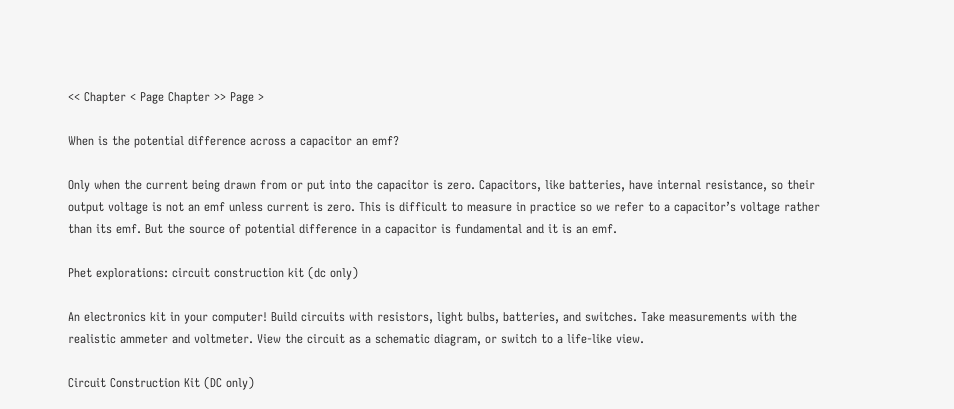<< Chapter < Page Chapter >> Page >

When is the potential difference across a capacitor an emf?

Only when the current being drawn from or put into the capacitor is zero. Capacitors, like batteries, have internal resistance, so their output voltage is not an emf unless current is zero. This is difficult to measure in practice so we refer to a capacitor’s voltage rather than its emf. But the source of potential difference in a capacitor is fundamental and it is an emf.

Phet explorations: circuit construction kit (dc only)

An electronics kit in your computer! Build circuits with resistors, light bulbs, batteries, and switches. Take measurements with the realistic ammeter and voltmeter. View the circuit as a schematic diagram, or switch to a life-like view.

Circuit Construction Kit (DC only)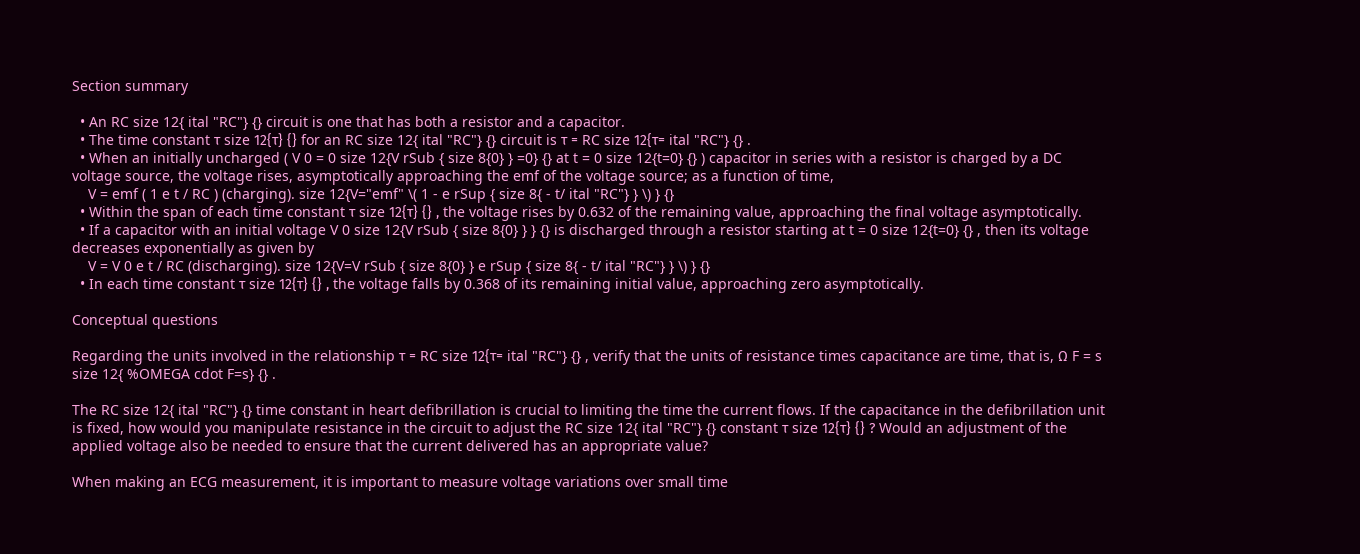Section summary

  • An RC size 12{ ital "RC"} {} circuit is one that has both a resistor and a capacitor.
  • The time constant τ size 12{τ} {} for an RC size 12{ ital "RC"} {} circuit is τ = RC size 12{τ= ital "RC"} {} .
  • When an initially uncharged ( V 0 = 0 size 12{V rSub { size 8{0} } =0} {} at t = 0 size 12{t=0} {} ) capacitor in series with a resistor is charged by a DC voltage source, the voltage rises, asymptotically approaching the emf of the voltage source; as a function of time,
    V = emf ( 1 e t / RC ) (charging). size 12{V="emf" \( 1 - e rSup { size 8{ - t/ ital "RC"} } \) } {}
  • Within the span of each time constant τ size 12{τ} {} , the voltage rises by 0.632 of the remaining value, approaching the final voltage asymptotically.
  • If a capacitor with an initial voltage V 0 size 12{V rSub { size 8{0} } } {} is discharged through a resistor starting at t = 0 size 12{t=0} {} , then its voltage decreases exponentially as given by
    V = V 0 e t / RC (discharging). size 12{V=V rSub { size 8{0} } e rSup { size 8{ - t/ ital "RC"} } \) } {}
  • In each time constant τ size 12{τ} {} , the voltage falls by 0.368 of its remaining initial value, approaching zero asymptotically.

Conceptual questions

Regarding the units involved in the relationship τ = RC size 12{τ= ital "RC"} {} , verify that the units of resistance times capacitance are time, that is, Ω F = s size 12{ %OMEGA cdot F=s} {} .

The RC size 12{ ital "RC"} {} time constant in heart defibrillation is crucial to limiting the time the current flows. If the capacitance in the defibrillation unit is fixed, how would you manipulate resistance in the circuit to adjust the RC size 12{ ital "RC"} {} constant τ size 12{τ} {} ? Would an adjustment of the applied voltage also be needed to ensure that the current delivered has an appropriate value?

When making an ECG measurement, it is important to measure voltage variations over small time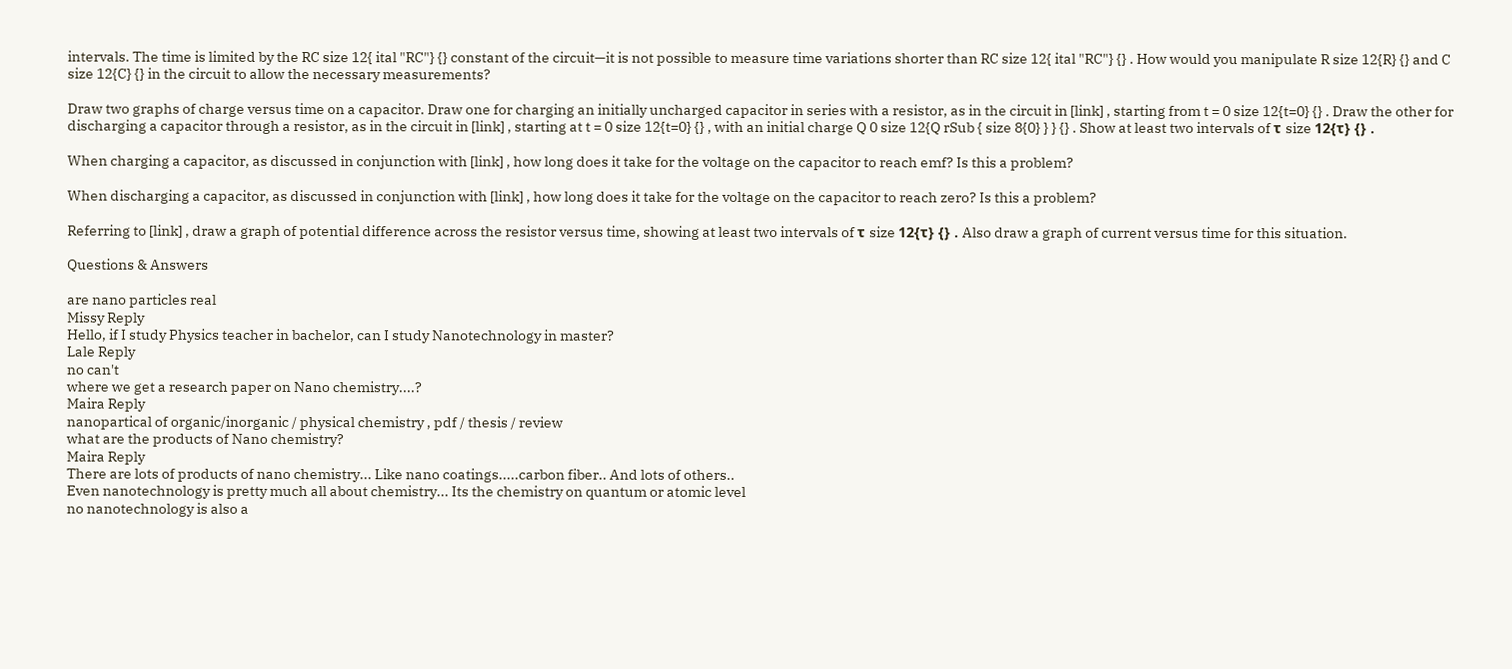intervals. The time is limited by the RC size 12{ ital "RC"} {} constant of the circuit—it is not possible to measure time variations shorter than RC size 12{ ital "RC"} {} . How would you manipulate R size 12{R} {} and C size 12{C} {} in the circuit to allow the necessary measurements?

Draw two graphs of charge versus time on a capacitor. Draw one for charging an initially uncharged capacitor in series with a resistor, as in the circuit in [link] , starting from t = 0 size 12{t=0} {} . Draw the other for discharging a capacitor through a resistor, as in the circuit in [link] , starting at t = 0 size 12{t=0} {} , with an initial charge Q 0 size 12{Q rSub { size 8{0} } } {} . Show at least two intervals of τ size 12{τ} {} .

When charging a capacitor, as discussed in conjunction with [link] , how long does it take for the voltage on the capacitor to reach emf? Is this a problem?

When discharging a capacitor, as discussed in conjunction with [link] , how long does it take for the voltage on the capacitor to reach zero? Is this a problem?

Referring to [link] , draw a graph of potential difference across the resistor versus time, showing at least two intervals of τ size 12{τ} {} . Also draw a graph of current versus time for this situation.

Questions & Answers

are nano particles real
Missy Reply
Hello, if I study Physics teacher in bachelor, can I study Nanotechnology in master?
Lale Reply
no can't
where we get a research paper on Nano chemistry....?
Maira Reply
nanopartical of organic/inorganic / physical chemistry , pdf / thesis / review
what are the products of Nano chemistry?
Maira Reply
There are lots of products of nano chemistry... Like nano coatings.....carbon fiber.. And lots of others..
Even nanotechnology is pretty much all about chemistry... Its the chemistry on quantum or atomic level
no nanotechnology is also a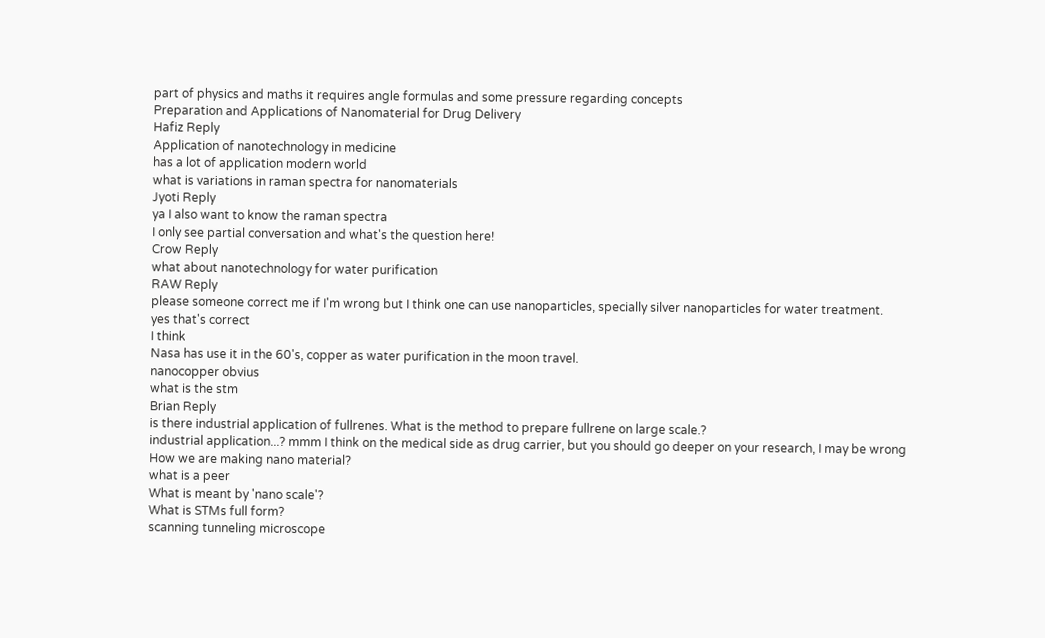part of physics and maths it requires angle formulas and some pressure regarding concepts
Preparation and Applications of Nanomaterial for Drug Delivery
Hafiz Reply
Application of nanotechnology in medicine
has a lot of application modern world
what is variations in raman spectra for nanomaterials
Jyoti Reply
ya I also want to know the raman spectra
I only see partial conversation and what's the question here!
Crow Reply
what about nanotechnology for water purification
RAW Reply
please someone correct me if I'm wrong but I think one can use nanoparticles, specially silver nanoparticles for water treatment.
yes that's correct
I think
Nasa has use it in the 60's, copper as water purification in the moon travel.
nanocopper obvius
what is the stm
Brian Reply
is there industrial application of fullrenes. What is the method to prepare fullrene on large scale.?
industrial application...? mmm I think on the medical side as drug carrier, but you should go deeper on your research, I may be wrong
How we are making nano material?
what is a peer
What is meant by 'nano scale'?
What is STMs full form?
scanning tunneling microscope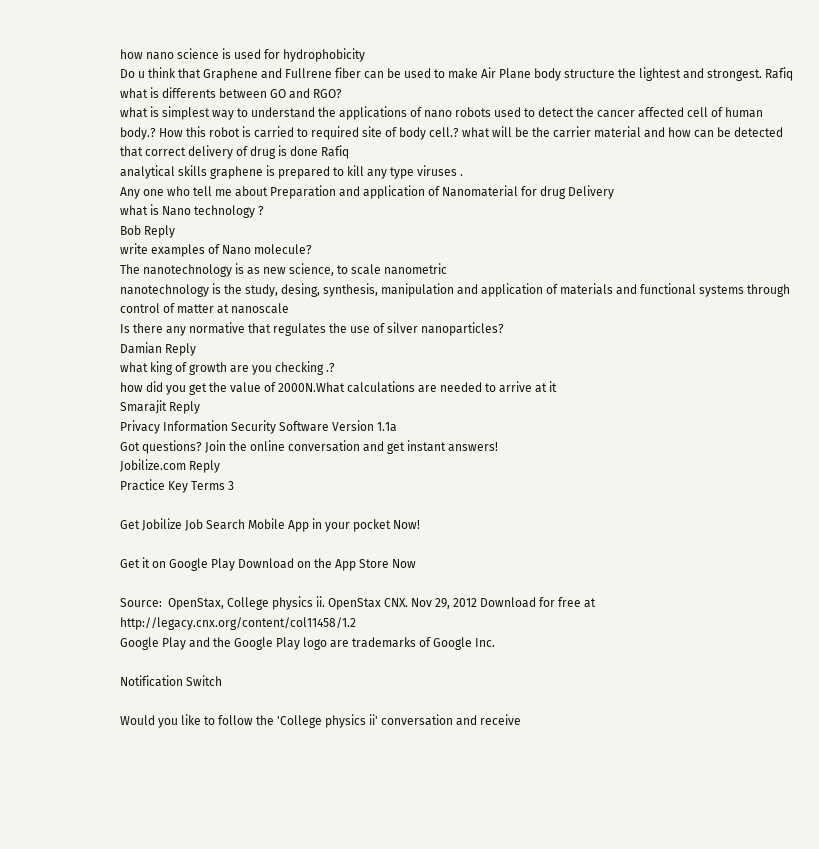how nano science is used for hydrophobicity
Do u think that Graphene and Fullrene fiber can be used to make Air Plane body structure the lightest and strongest. Rafiq
what is differents between GO and RGO?
what is simplest way to understand the applications of nano robots used to detect the cancer affected cell of human body.? How this robot is carried to required site of body cell.? what will be the carrier material and how can be detected that correct delivery of drug is done Rafiq
analytical skills graphene is prepared to kill any type viruses .
Any one who tell me about Preparation and application of Nanomaterial for drug Delivery
what is Nano technology ?
Bob Reply
write examples of Nano molecule?
The nanotechnology is as new science, to scale nanometric
nanotechnology is the study, desing, synthesis, manipulation and application of materials and functional systems through control of matter at nanoscale
Is there any normative that regulates the use of silver nanoparticles?
Damian Reply
what king of growth are you checking .?
how did you get the value of 2000N.What calculations are needed to arrive at it
Smarajit Reply
Privacy Information Security Software Version 1.1a
Got questions? Join the online conversation and get instant answers!
Jobilize.com Reply
Practice Key Terms 3

Get Jobilize Job Search Mobile App in your pocket Now!

Get it on Google Play Download on the App Store Now

Source:  OpenStax, College physics ii. OpenStax CNX. Nov 29, 2012 Download for free at http://legacy.cnx.org/content/col11458/1.2
Google Play and the Google Play logo are trademarks of Google Inc.

Notification Switch

Would you like to follow the 'College physics ii' conversation and receive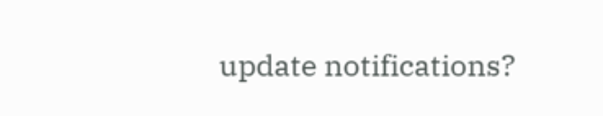update notifications?